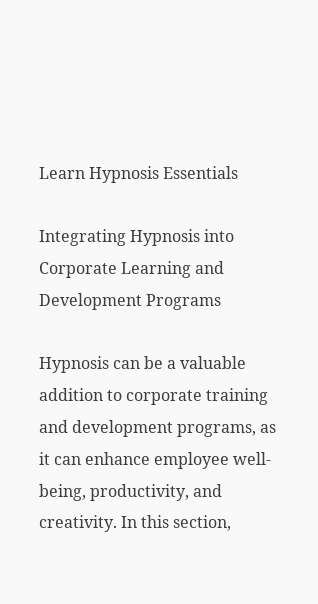Learn Hypnosis Essentials

Integrating Hypnosis into Corporate Learning and Development Programs

Hypnosis can be a valuable addition to corporate training and development programs, as it can enhance employee well-being, productivity, and creativity. In this section,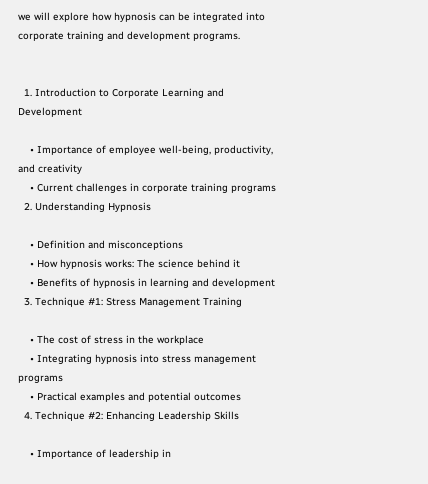we will explore how hypnosis can be integrated into corporate training and development programs.


  1. Introduction to Corporate Learning and Development

    • Importance of employee well-being, productivity, and creativity
    • Current challenges in corporate training programs
  2. Understanding Hypnosis

    • Definition and misconceptions
    • How hypnosis works: The science behind it
    • Benefits of hypnosis in learning and development
  3. Technique #1: Stress Management Training

    • The cost of stress in the workplace
    • Integrating hypnosis into stress management programs
    • Practical examples and potential outcomes
  4. Technique #2: Enhancing Leadership Skills

    • Importance of leadership in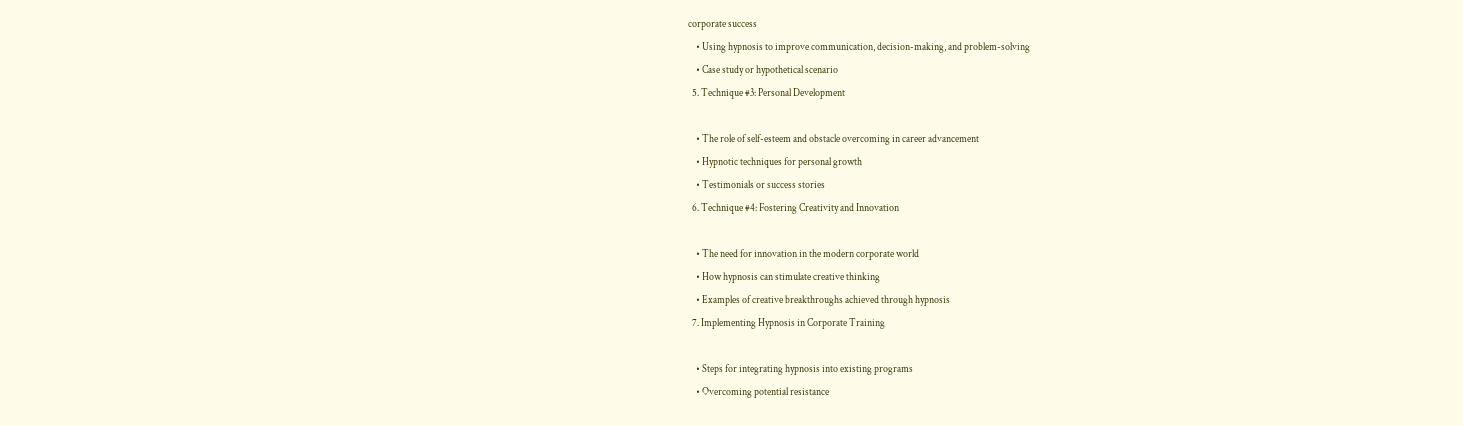corporate success
    • Using hypnosis to improve communication, decision-making, and problem-solving
    • Case study or hypothetical scenario
  5. Technique #3: Personal Development

    • The role of self-esteem and obstacle overcoming in career advancement
    • Hypnotic techniques for personal growth
    • Testimonials or success stories
  6. Technique #4: Fostering Creativity and Innovation

    • The need for innovation in the modern corporate world
    • How hypnosis can stimulate creative thinking
    • Examples of creative breakthroughs achieved through hypnosis
  7. Implementing Hypnosis in Corporate Training

    • Steps for integrating hypnosis into existing programs
    • Overcoming potential resistance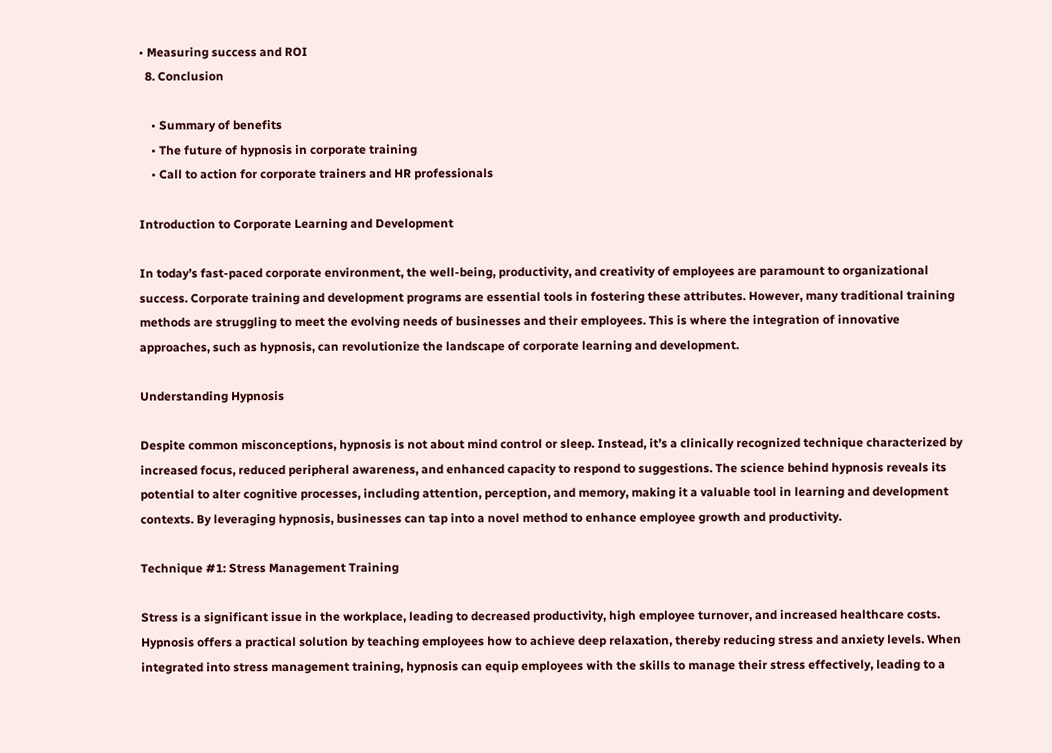• Measuring success and ROI
  8. Conclusion

    • Summary of benefits
    • The future of hypnosis in corporate training
    • Call to action for corporate trainers and HR professionals

Introduction to Corporate Learning and Development

In today’s fast-paced corporate environment, the well-being, productivity, and creativity of employees are paramount to organizational success. Corporate training and development programs are essential tools in fostering these attributes. However, many traditional training methods are struggling to meet the evolving needs of businesses and their employees. This is where the integration of innovative approaches, such as hypnosis, can revolutionize the landscape of corporate learning and development.

Understanding Hypnosis

Despite common misconceptions, hypnosis is not about mind control or sleep. Instead, it’s a clinically recognized technique characterized by increased focus, reduced peripheral awareness, and enhanced capacity to respond to suggestions. The science behind hypnosis reveals its potential to alter cognitive processes, including attention, perception, and memory, making it a valuable tool in learning and development contexts. By leveraging hypnosis, businesses can tap into a novel method to enhance employee growth and productivity.

Technique #1: Stress Management Training

Stress is a significant issue in the workplace, leading to decreased productivity, high employee turnover, and increased healthcare costs. Hypnosis offers a practical solution by teaching employees how to achieve deep relaxation, thereby reducing stress and anxiety levels. When integrated into stress management training, hypnosis can equip employees with the skills to manage their stress effectively, leading to a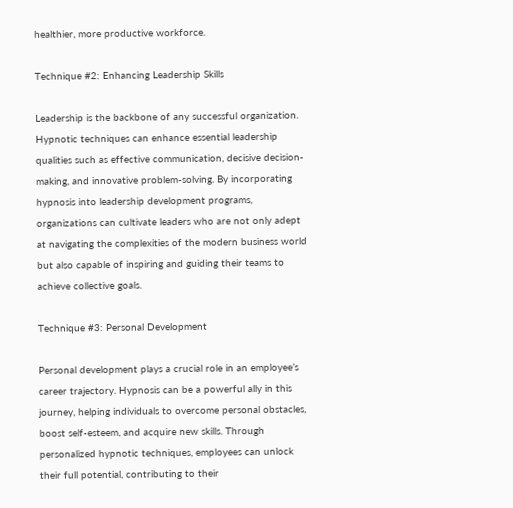healthier, more productive workforce.

Technique #2: Enhancing Leadership Skills

Leadership is the backbone of any successful organization. Hypnotic techniques can enhance essential leadership qualities such as effective communication, decisive decision-making, and innovative problem-solving. By incorporating hypnosis into leadership development programs, organizations can cultivate leaders who are not only adept at navigating the complexities of the modern business world but also capable of inspiring and guiding their teams to achieve collective goals.

Technique #3: Personal Development

Personal development plays a crucial role in an employee’s career trajectory. Hypnosis can be a powerful ally in this journey, helping individuals to overcome personal obstacles, boost self-esteem, and acquire new skills. Through personalized hypnotic techniques, employees can unlock their full potential, contributing to their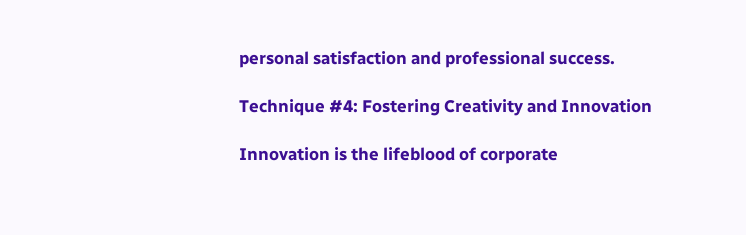personal satisfaction and professional success.

Technique #4: Fostering Creativity and Innovation

Innovation is the lifeblood of corporate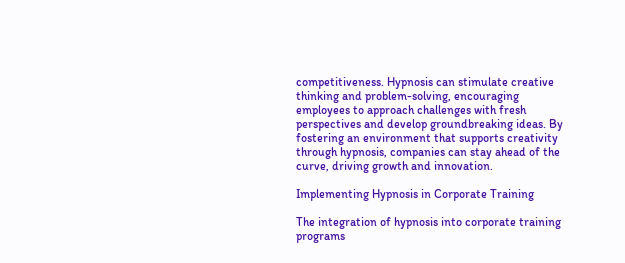competitiveness. Hypnosis can stimulate creative thinking and problem-solving, encouraging employees to approach challenges with fresh perspectives and develop groundbreaking ideas. By fostering an environment that supports creativity through hypnosis, companies can stay ahead of the curve, driving growth and innovation.

Implementing Hypnosis in Corporate Training

The integration of hypnosis into corporate training programs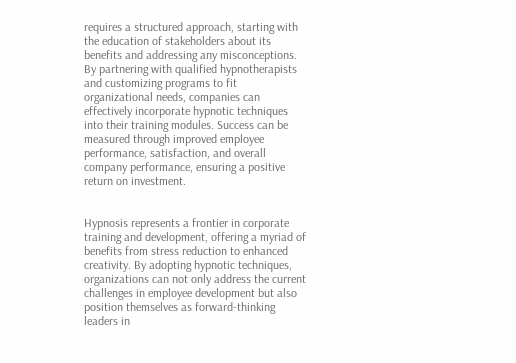requires a structured approach, starting with the education of stakeholders about its benefits and addressing any misconceptions. By partnering with qualified hypnotherapists and customizing programs to fit organizational needs, companies can effectively incorporate hypnotic techniques into their training modules. Success can be measured through improved employee performance, satisfaction, and overall company performance, ensuring a positive return on investment.


Hypnosis represents a frontier in corporate training and development, offering a myriad of benefits from stress reduction to enhanced creativity. By adopting hypnotic techniques, organizations can not only address the current challenges in employee development but also position themselves as forward-thinking leaders in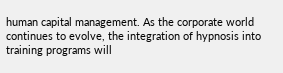human capital management. As the corporate world continues to evolve, the integration of hypnosis into training programs will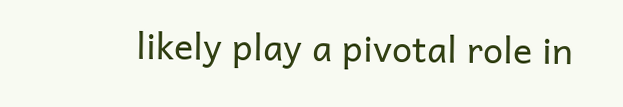likely play a pivotal role in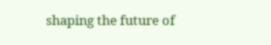shaping the future of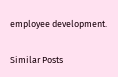employee development.

Similar Posts